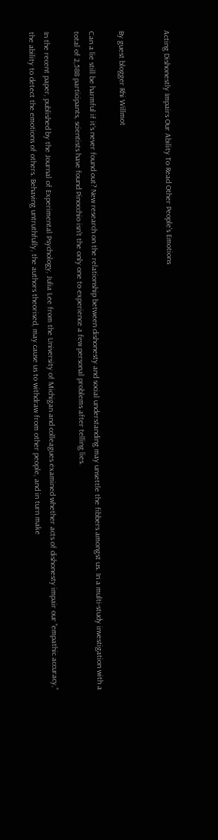Acting Dishonestly Impairs Our Ability To Read Other People’s Emotions


By guest blogger Rhi Willmot

Can a lie still be harmful if it’s never found out? New research on the relationship between dishonesty and social understanding may unsettle the fibbers amongst us. In a multi-study investigation with a total of 2,588 participants, scientists have found Pinocchio isn’t the only one to experience a few personal problems after telling lies.

In the recent paper, published by the Journal of Experimental Psychology, Julia Lee from the University of Michigan and colleagues examined whether acts of dishonesty impair our “empathic accuracy,” the ability to detect the emotions of others. Behaving untruthfully, the authors theorised, may cause us to withdraw from other people, and in turn make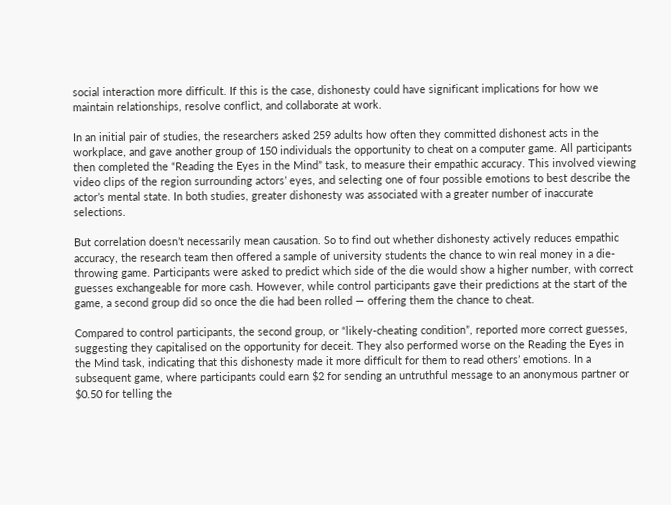social interaction more difficult. If this is the case, dishonesty could have significant implications for how we maintain relationships, resolve conflict, and collaborate at work.

In an initial pair of studies, the researchers asked 259 adults how often they committed dishonest acts in the workplace, and gave another group of 150 individuals the opportunity to cheat on a computer game. All participants then completed the “Reading the Eyes in the Mind” task, to measure their empathic accuracy. This involved viewing video clips of the region surrounding actors’ eyes, and selecting one of four possible emotions to best describe the actor’s mental state. In both studies, greater dishonesty was associated with a greater number of inaccurate selections.

But correlation doesn’t necessarily mean causation. So to find out whether dishonesty actively reduces empathic accuracy, the research team then offered a sample of university students the chance to win real money in a die-throwing game. Participants were asked to predict which side of the die would show a higher number, with correct guesses exchangeable for more cash. However, while control participants gave their predictions at the start of the game, a second group did so once the die had been rolled — offering them the chance to cheat.

Compared to control participants, the second group, or “likely-cheating condition”, reported more correct guesses, suggesting they capitalised on the opportunity for deceit. They also performed worse on the Reading the Eyes in the Mind task, indicating that this dishonesty made it more difficult for them to read others’ emotions. In a subsequent game, where participants could earn $2 for sending an untruthful message to an anonymous partner or $0.50 for telling the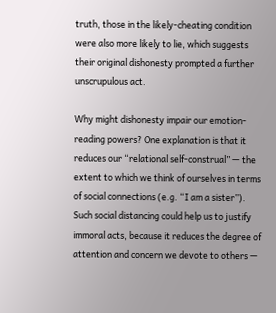truth, those in the likely-cheating condition were also more likely to lie, which suggests their original dishonesty prompted a further unscrupulous act.

Why might dishonesty impair our emotion-reading powers? One explanation is that it reduces our “relational self-construal” — the extent to which we think of ourselves in terms of social connections (e.g. “I am a sister”). Such social distancing could help us to justify immoral acts, because it reduces the degree of attention and concern we devote to others —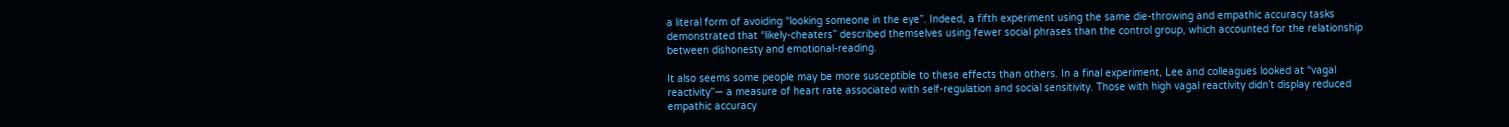a literal form of avoiding “looking someone in the eye”. Indeed, a fifth experiment using the same die-throwing and empathic accuracy tasks demonstrated that “likely-cheaters” described themselves using fewer social phrases than the control group, which accounted for the relationship between dishonesty and emotional-reading.

It also seems some people may be more susceptible to these effects than others. In a final experiment, Lee and colleagues looked at “vagal reactivity”— a measure of heart rate associated with self-regulation and social sensitivity. Those with high vagal reactivity didn’t display reduced empathic accuracy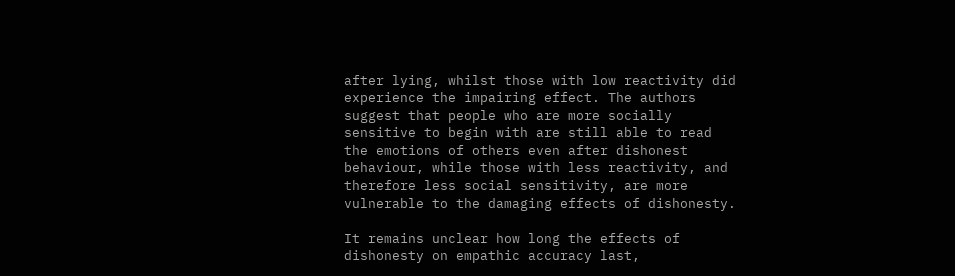after lying, whilst those with low reactivity did experience the impairing effect. The authors suggest that people who are more socially sensitive to begin with are still able to read the emotions of others even after dishonest behaviour, while those with less reactivity, and therefore less social sensitivity, are more vulnerable to the damaging effects of dishonesty.

It remains unclear how long the effects of dishonesty on empathic accuracy last,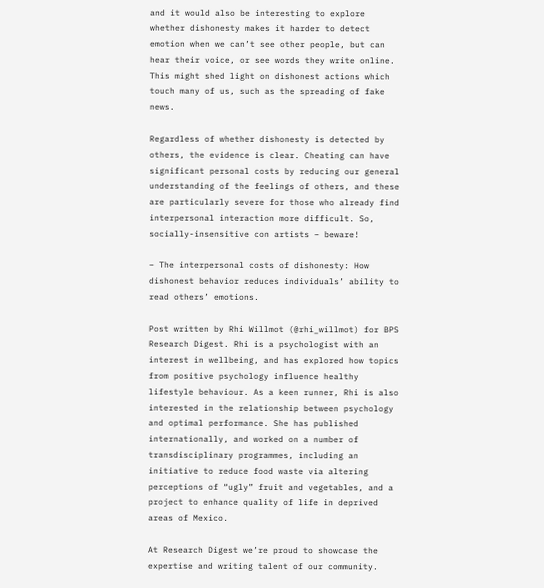and it would also be interesting to explore whether dishonesty makes it harder to detect emotion when we can’t see other people, but can hear their voice, or see words they write online. This might shed light on dishonest actions which touch many of us, such as the spreading of fake news.

Regardless of whether dishonesty is detected by others, the evidence is clear. Cheating can have significant personal costs by reducing our general understanding of the feelings of others, and these are particularly severe for those who already find interpersonal interaction more difficult. So, socially-insensitive con artists – beware!

– The interpersonal costs of dishonesty: How dishonest behavior reduces individuals’ ability to read others’ emotions.

Post written by Rhi Willmot (@rhi_willmot) for BPS Research Digest. Rhi is a psychologist with an interest in wellbeing, and has explored how topics from positive psychology influence healthy lifestyle behaviour. As a keen runner, Rhi is also interested in the relationship between psychology and optimal performance. She has published internationally, and worked on a number of transdisciplinary programmes, including an initiative to reduce food waste via altering perceptions of “ugly” fruit and vegetables, and a project to enhance quality of life in deprived areas of Mexico.

At Research Digest we’re proud to showcase the expertise and writing talent of our community.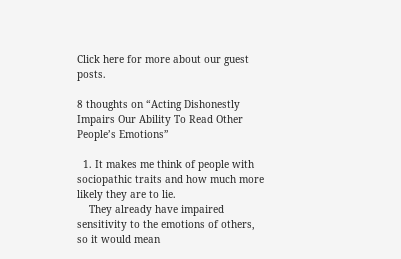Click here for more about our guest posts.

8 thoughts on “Acting Dishonestly Impairs Our Ability To Read Other People’s Emotions”

  1. It makes me think of people with sociopathic traits and how much more likely they are to lie.
    They already have impaired sensitivity to the emotions of others, so it would mean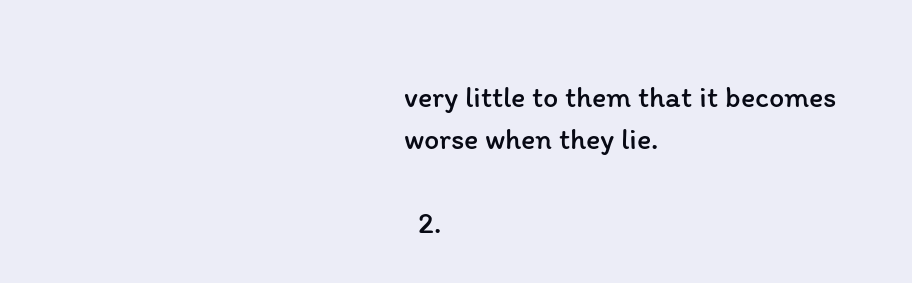very little to them that it becomes worse when they lie.

  2.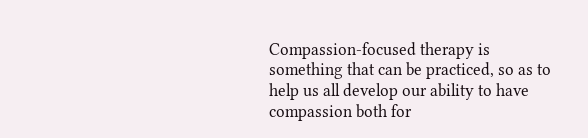Compassion-focused therapy is something that can be practiced, so as to help us all develop our ability to have compassion both for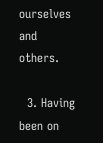ourselves and others.

  3. Having been on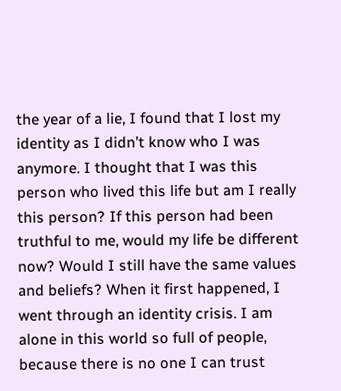the year of a lie, I found that I lost my identity as I didn’t know who I was anymore. I thought that I was this person who lived this life but am I really this person? If this person had been truthful to me, would my life be different now? Would I still have the same values and beliefs? When it first happened, I went through an identity crisis. I am alone in this world so full of people, because there is no one I can trust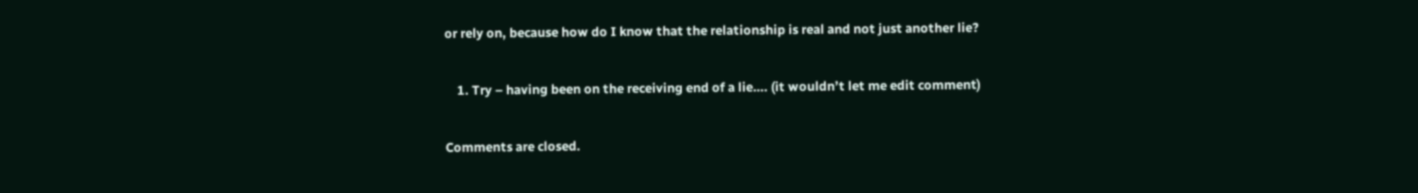or rely on, because how do I know that the relationship is real and not just another lie?

    1. Try – having been on the receiving end of a lie…. (it wouldn’t let me edit comment)

Comments are closed.